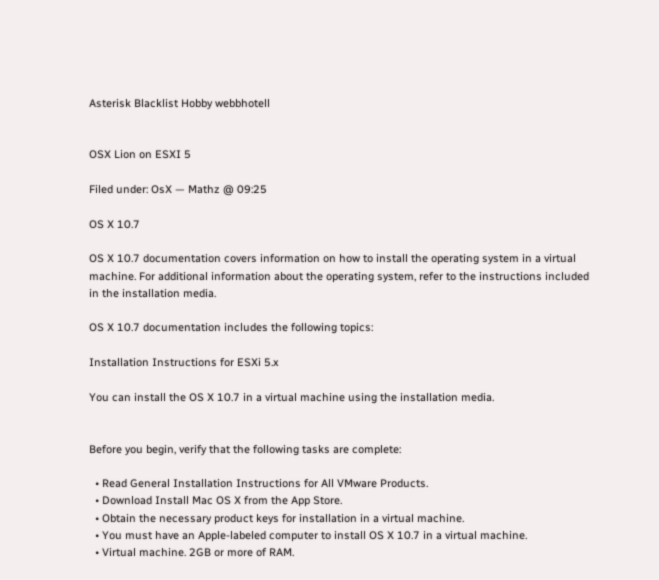Asterisk Blacklist Hobby webbhotell


OSX Lion on ESXI 5

Filed under: OsX — Mathz @ 09:25

OS X 10.7

OS X 10.7 documentation covers information on how to install the operating system in a virtual machine. For additional information about the operating system, refer to the instructions included in the installation media.

OS X 10.7 documentation includes the following topics:

Installation Instructions for ESXi 5.x

You can install the OS X 10.7 in a virtual machine using the installation media.


Before you begin, verify that the following tasks are complete:

  • Read General Installation Instructions for All VMware Products.
  • Download Install Mac OS X from the App Store.
  • Obtain the necessary product keys for installation in a virtual machine.
  • You must have an Apple-labeled computer to install OS X 10.7 in a virtual machine.
  • Virtual machine. 2GB or more of RAM.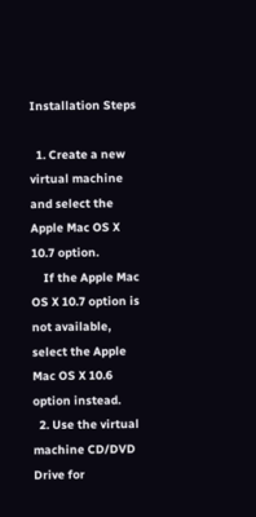Installation Steps

  1. Create a new virtual machine and select the Apple Mac OS X 10.7 option.
    If the Apple Mac OS X 10.7 option is not available, select the Apple Mac OS X 10.6 option instead.
  2. Use the virtual machine CD/DVD Drive for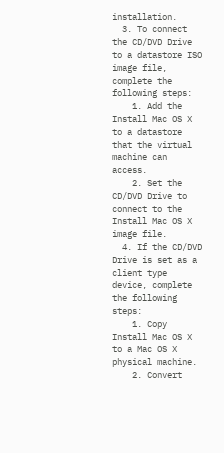installation.
  3. To connect the CD/DVD Drive to a datastore ISO image file, complete the following steps:
    1. Add the Install Mac OS X to a datastore that the virtual machine can access.
    2. Set the CD/DVD Drive to connect to the Install Mac OS X image file.
  4. If the CD/DVD Drive is set as a client type device, complete the following steps:
    1. Copy Install Mac OS X to a Mac OS X physical machine.
    2. Convert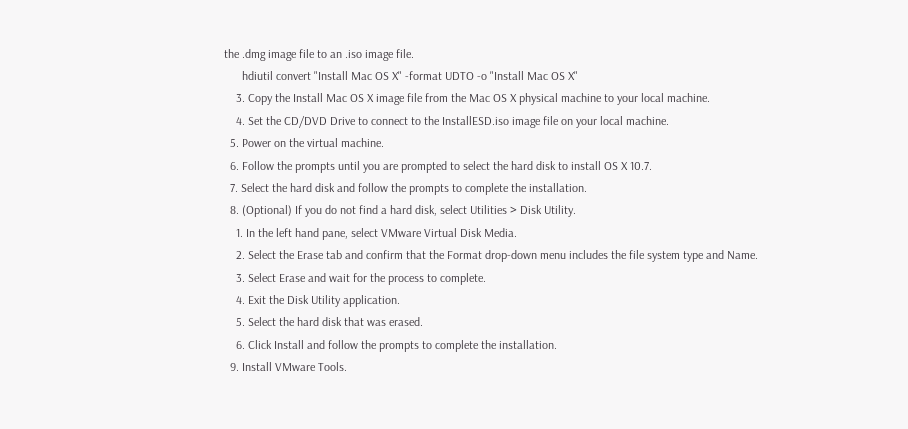the .dmg image file to an .iso image file.
      hdiutil convert "Install Mac OS X" -format UDTO -o "Install Mac OS X"
    3. Copy the Install Mac OS X image file from the Mac OS X physical machine to your local machine.
    4. Set the CD/DVD Drive to connect to the InstallESD.iso image file on your local machine.
  5. Power on the virtual machine.
  6. Follow the prompts until you are prompted to select the hard disk to install OS X 10.7.
  7. Select the hard disk and follow the prompts to complete the installation.
  8. (Optional) If you do not find a hard disk, select Utilities > Disk Utility.
    1. In the left hand pane, select VMware Virtual Disk Media.
    2. Select the Erase tab and confirm that the Format drop-down menu includes the file system type and Name.
    3. Select Erase and wait for the process to complete.
    4. Exit the Disk Utility application.
    5. Select the hard disk that was erased.
    6. Click Install and follow the prompts to complete the installation.
  9. Install VMware Tools.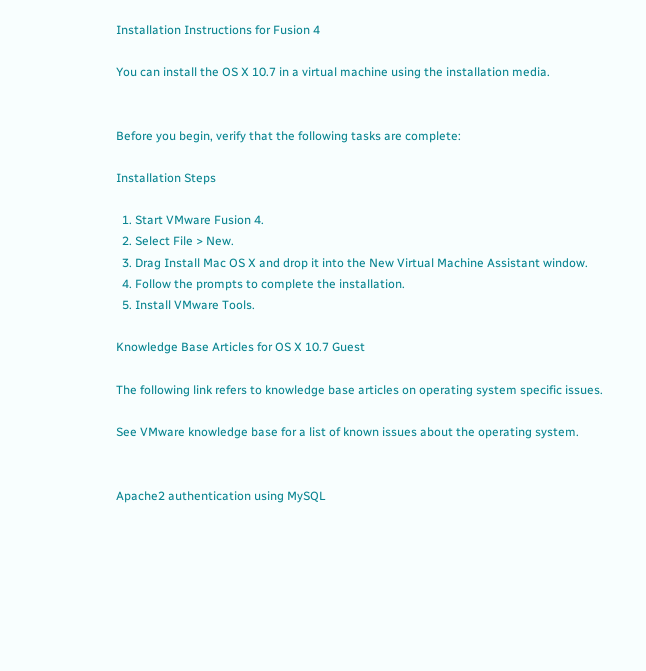Installation Instructions for Fusion 4

You can install the OS X 10.7 in a virtual machine using the installation media.


Before you begin, verify that the following tasks are complete:

Installation Steps

  1. Start VMware Fusion 4.
  2. Select File > New.
  3. Drag Install Mac OS X and drop it into the New Virtual Machine Assistant window.
  4. Follow the prompts to complete the installation.
  5. Install VMware Tools.

Knowledge Base Articles for OS X 10.7 Guest

The following link refers to knowledge base articles on operating system specific issues.

See VMware knowledge base for a list of known issues about the operating system.


Apache2 authentication using MySQL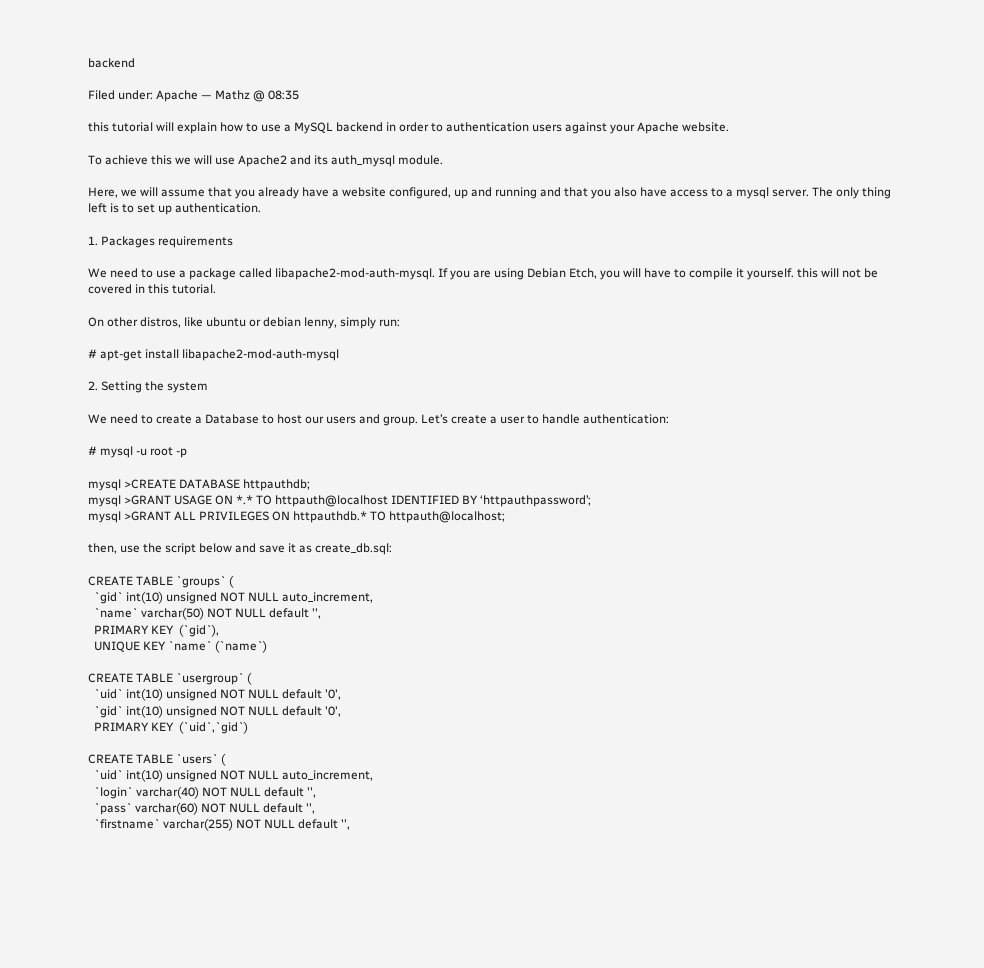backend

Filed under: Apache — Mathz @ 08:35

this tutorial will explain how to use a MySQL backend in order to authentication users against your Apache website.

To achieve this we will use Apache2 and its auth_mysql module.

Here, we will assume that you already have a website configured, up and running and that you also have access to a mysql server. The only thing left is to set up authentication.

1. Packages requirements

We need to use a package called libapache2-mod-auth-mysql. If you are using Debian Etch, you will have to compile it yourself. this will not be covered in this tutorial.

On other distros, like ubuntu or debian lenny, simply run:

# apt-get install libapache2-mod-auth-mysql

2. Setting the system

We need to create a Database to host our users and group. Let’s create a user to handle authentication:

# mysql -u root -p

mysql >CREATE DATABASE httpauthdb;
mysql >GRANT USAGE ON *.* TO httpauth@localhost IDENTIFIED BY ‘httpauthpassword’;
mysql >GRANT ALL PRIVILEGES ON httpauthdb.* TO httpauth@localhost;

then, use the script below and save it as create_db.sql:

CREATE TABLE `groups` (
  `gid` int(10) unsigned NOT NULL auto_increment,
  `name` varchar(50) NOT NULL default '',
  PRIMARY KEY  (`gid`),
  UNIQUE KEY `name` (`name`)

CREATE TABLE `usergroup` (
  `uid` int(10) unsigned NOT NULL default '0',
  `gid` int(10) unsigned NOT NULL default '0',
  PRIMARY KEY  (`uid`,`gid`)

CREATE TABLE `users` (
  `uid` int(10) unsigned NOT NULL auto_increment,
  `login` varchar(40) NOT NULL default '',
  `pass` varchar(60) NOT NULL default '',
  `firstname` varchar(255) NOT NULL default '',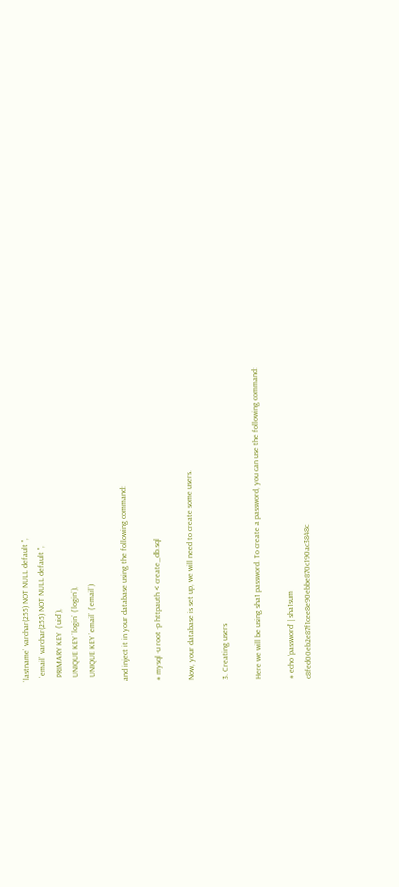`lastname` varchar(255) NOT NULL default '',
  `email` varchar(255) NOT NULL default '',
  PRIMARY KEY  (`uid`),
  UNIQUE KEY `login` (`login`),
  UNIQUE KEY `email` (`email`)

and inject it in your database using the following command:

# mysql -u root -p httpauth < create_db.sql

Now, your database is set up, we will need to create some users.

3. Creating users

Here we will be using sha1 password. To create a password, you can use the following command:

# echo ‘password’ | sha1sum
c8fed00eb2e87f1cee8e90ebbe870c190ac3848c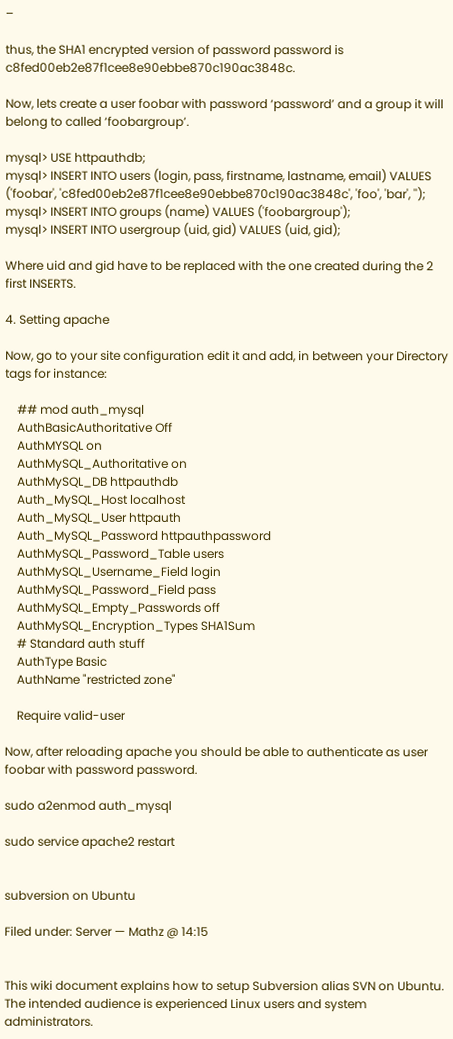–

thus, the SHA1 encrypted version of password password is c8fed00eb2e87f1cee8e90ebbe870c190ac3848c.

Now, lets create a user foobar with password ‘password’ and a group it will belong to called ‘foobargroup’.

mysql> USE httpauthdb;
mysql> INSERT INTO users (login, pass, firstname, lastname, email) VALUES ('foobar', 'c8fed00eb2e87f1cee8e90ebbe870c190ac3848c', 'foo', 'bar', '');
mysql> INSERT INTO groups (name) VALUES ('foobargroup');
mysql> INSERT INTO usergroup (uid, gid) VALUES (uid, gid);

Where uid and gid have to be replaced with the one created during the 2 first INSERTS.

4. Setting apache

Now, go to your site configuration edit it and add, in between your Directory tags for instance:

    ## mod auth_mysql
    AuthBasicAuthoritative Off
    AuthMYSQL on
    AuthMySQL_Authoritative on
    AuthMySQL_DB httpauthdb
    Auth_MySQL_Host localhost
    Auth_MySQL_User httpauth
    Auth_MySQL_Password httpauthpassword
    AuthMySQL_Password_Table users
    AuthMySQL_Username_Field login
    AuthMySQL_Password_Field pass
    AuthMySQL_Empty_Passwords off
    AuthMySQL_Encryption_Types SHA1Sum
    # Standard auth stuff
    AuthType Basic
    AuthName "restricted zone"

    Require valid-user

Now, after reloading apache you should be able to authenticate as user foobar with password password.

sudo a2enmod auth_mysql

sudo service apache2 restart


subversion on Ubuntu

Filed under: Server — Mathz @ 14:15


This wiki document explains how to setup Subversion alias SVN on Ubuntu. The intended audience is experienced Linux users and system administrators.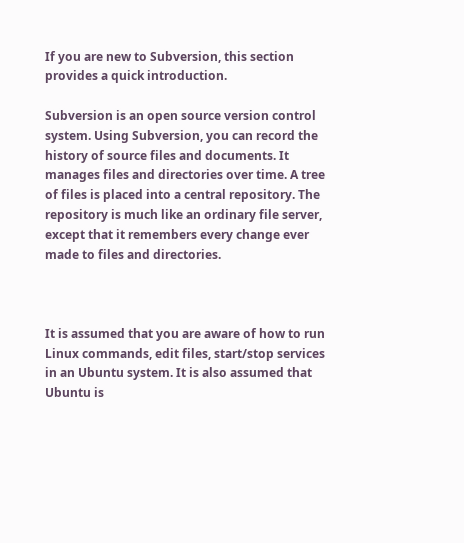If you are new to Subversion, this section provides a quick introduction.

Subversion is an open source version control system. Using Subversion, you can record the history of source files and documents. It manages files and directories over time. A tree of files is placed into a central repository. The repository is much like an ordinary file server, except that it remembers every change ever made to files and directories.



It is assumed that you are aware of how to run Linux commands, edit files, start/stop services in an Ubuntu system. It is also assumed that Ubuntu is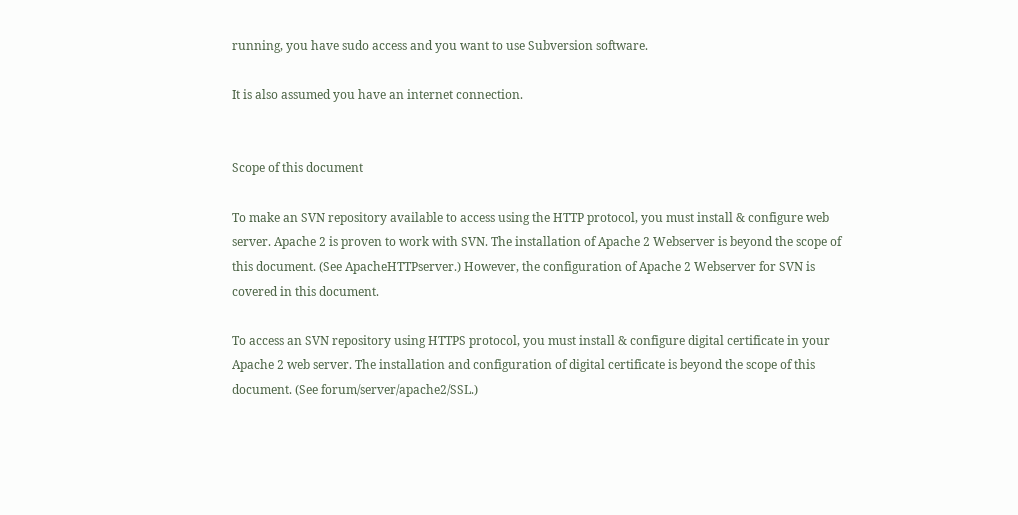running, you have sudo access and you want to use Subversion software.

It is also assumed you have an internet connection.


Scope of this document

To make an SVN repository available to access using the HTTP protocol, you must install & configure web server. Apache 2 is proven to work with SVN. The installation of Apache 2 Webserver is beyond the scope of this document. (See ApacheHTTPserver.) However, the configuration of Apache 2 Webserver for SVN is covered in this document.

To access an SVN repository using HTTPS protocol, you must install & configure digital certificate in your Apache 2 web server. The installation and configuration of digital certificate is beyond the scope of this document. (See forum/server/apache2/SSL.)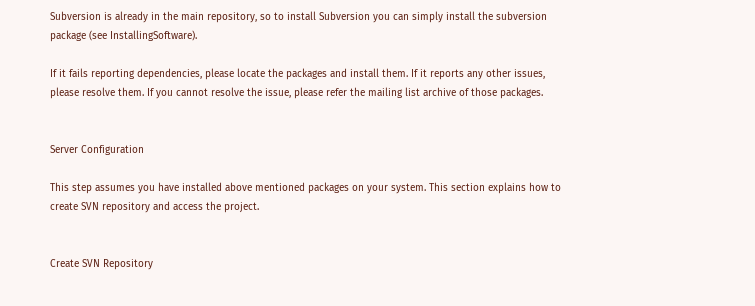Subversion is already in the main repository, so to install Subversion you can simply install the subversion package (see InstallingSoftware).

If it fails reporting dependencies, please locate the packages and install them. If it reports any other issues, please resolve them. If you cannot resolve the issue, please refer the mailing list archive of those packages.


Server Configuration

This step assumes you have installed above mentioned packages on your system. This section explains how to create SVN repository and access the project.


Create SVN Repository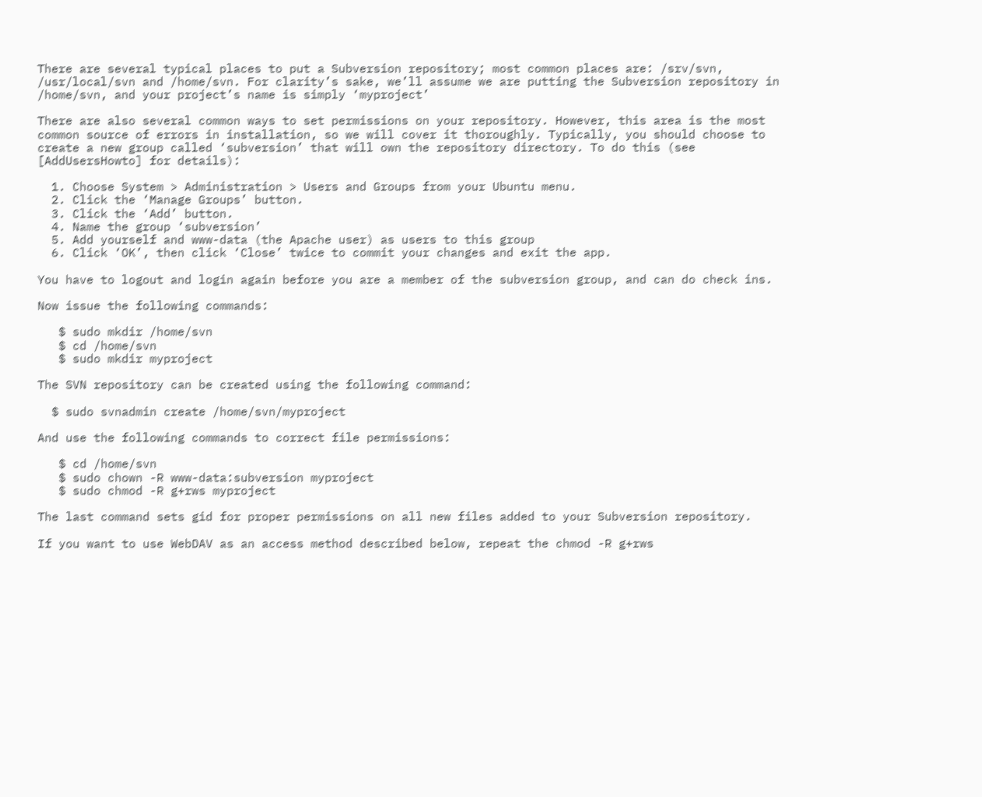There are several typical places to put a Subversion repository; most common places are: /srv/svn, /usr/local/svn and /home/svn. For clarity’s sake, we’ll assume we are putting the Subversion repository in /home/svn, and your project’s name is simply ‘myproject’

There are also several common ways to set permissions on your repository. However, this area is the most common source of errors in installation, so we will cover it thoroughly. Typically, you should choose to create a new group called ‘subversion’ that will own the repository directory. To do this (see [AddUsersHowto] for details):

  1. Choose System > Administration > Users and Groups from your Ubuntu menu.
  2. Click the ‘Manage Groups’ button.
  3. Click the ‘Add’ button.
  4. Name the group ‘subversion’
  5. Add yourself and www-data (the Apache user) as users to this group
  6. Click ‘OK’, then click ‘Close’ twice to commit your changes and exit the app.

You have to logout and login again before you are a member of the subversion group, and can do check ins.

Now issue the following commands:

   $ sudo mkdir /home/svn
   $ cd /home/svn
   $ sudo mkdir myproject

The SVN repository can be created using the following command:

  $ sudo svnadmin create /home/svn/myproject

And use the following commands to correct file permissions:

   $ cd /home/svn
   $ sudo chown -R www-data:subversion myproject
   $ sudo chmod -R g+rws myproject

The last command sets gid for proper permissions on all new files added to your Subversion repository.

If you want to use WebDAV as an access method described below, repeat the chmod -R g+rws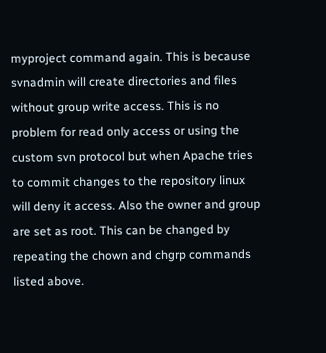myproject command again. This is because svnadmin will create directories and files without group write access. This is no problem for read only access or using the custom svn protocol but when Apache tries to commit changes to the repository linux will deny it access. Also the owner and group are set as root. This can be changed by repeating the chown and chgrp commands listed above.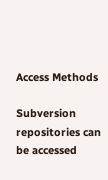Access Methods

Subversion repositories can be accessed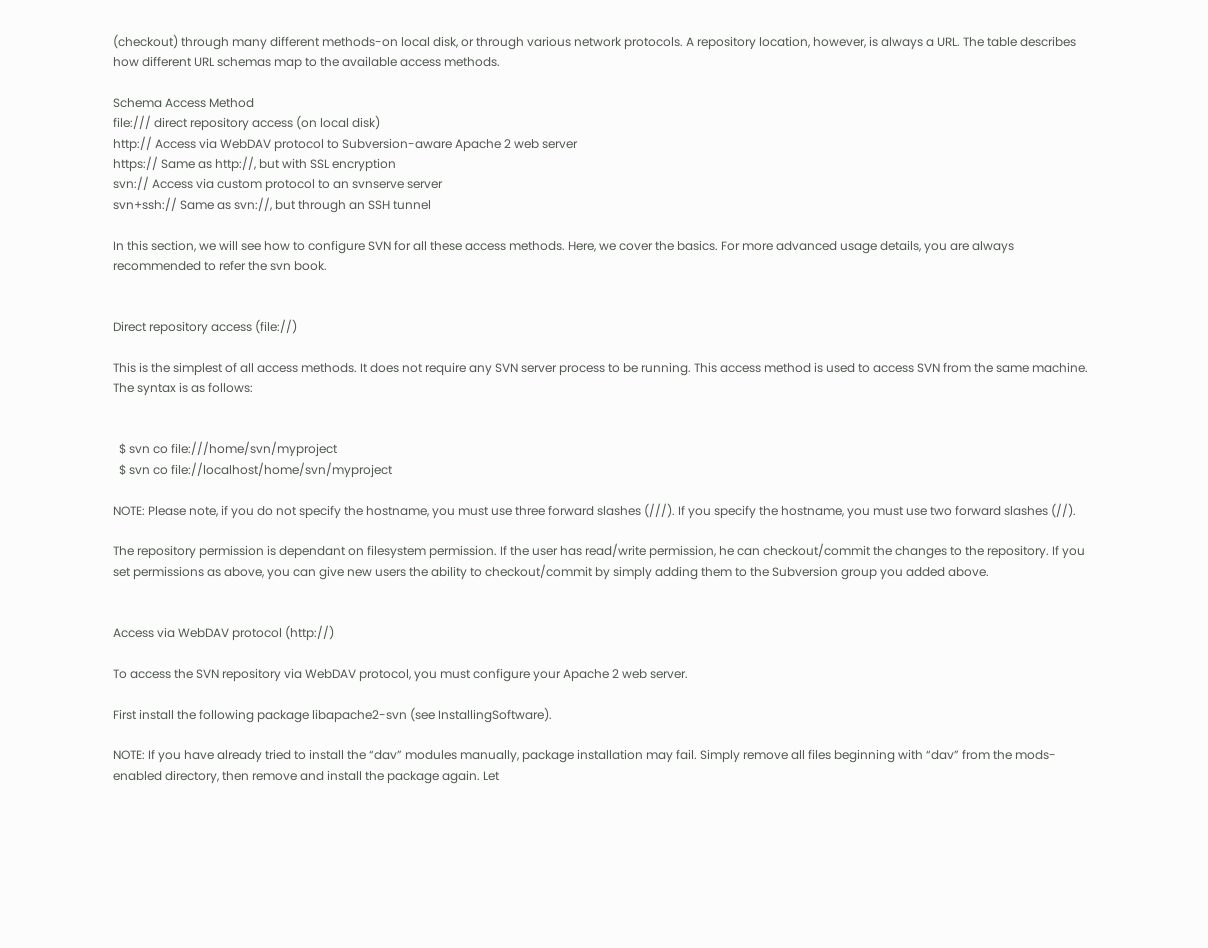(checkout) through many different methods-on local disk, or through various network protocols. A repository location, however, is always a URL. The table describes how different URL schemas map to the available access methods.

Schema Access Method
file:/// direct repository access (on local disk)
http:// Access via WebDAV protocol to Subversion-aware Apache 2 web server
https:// Same as http://, but with SSL encryption
svn:// Access via custom protocol to an svnserve server
svn+ssh:// Same as svn://, but through an SSH tunnel

In this section, we will see how to configure SVN for all these access methods. Here, we cover the basics. For more advanced usage details, you are always recommended to refer the svn book.


Direct repository access (file://)

This is the simplest of all access methods. It does not require any SVN server process to be running. This access method is used to access SVN from the same machine. The syntax is as follows:


  $ svn co file:///home/svn/myproject
  $ svn co file://localhost/home/svn/myproject

NOTE: Please note, if you do not specify the hostname, you must use three forward slashes (///). If you specify the hostname, you must use two forward slashes (//).

The repository permission is dependant on filesystem permission. If the user has read/write permission, he can checkout/commit the changes to the repository. If you set permissions as above, you can give new users the ability to checkout/commit by simply adding them to the Subversion group you added above.


Access via WebDAV protocol (http://)

To access the SVN repository via WebDAV protocol, you must configure your Apache 2 web server.

First install the following package libapache2-svn (see InstallingSoftware).

NOTE: If you have already tried to install the “dav” modules manually, package installation may fail. Simply remove all files beginning with “dav” from the mods-enabled directory, then remove and install the package again. Let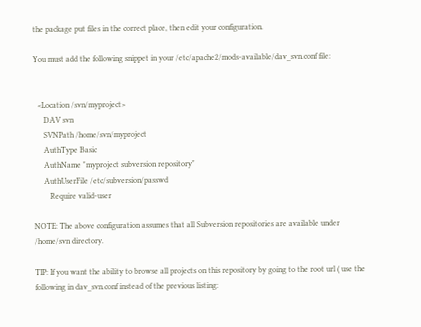the package put files in the correct place, then edit your configuration.

You must add the following snippet in your /etc/apache2/mods-available/dav_svn.conf file:


  <Location /svn/myproject>
     DAV svn
     SVNPath /home/svn/myproject
     AuthType Basic
     AuthName "myproject subversion repository"
     AuthUserFile /etc/subversion/passwd
        Require valid-user

NOTE: The above configuration assumes that all Subversion repositories are available under /home/svn directory.

TIP: If you want the ability to browse all projects on this repository by going to the root url ( use the following in dav_svn.conf instead of the previous listing: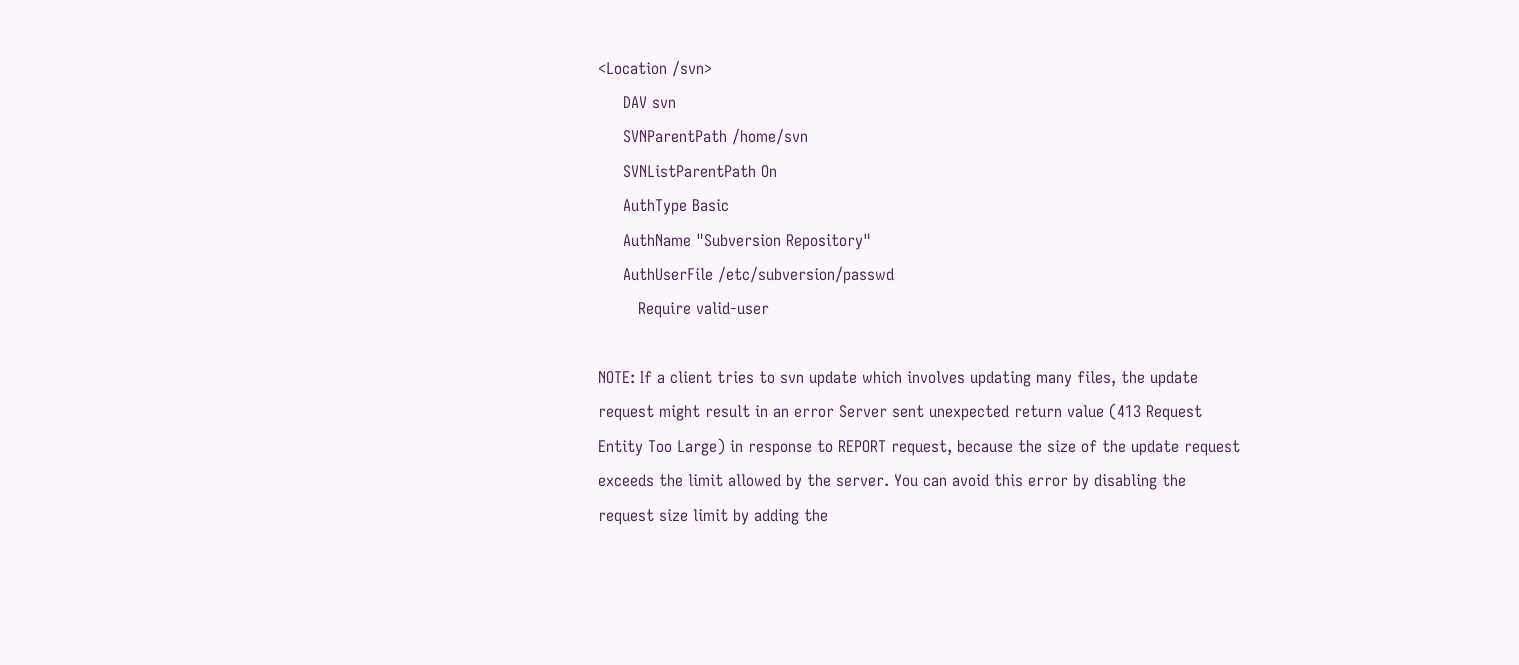<Location /svn>
     DAV svn
     SVNParentPath /home/svn
     SVNListParentPath On
     AuthType Basic
     AuthName "Subversion Repository"
     AuthUserFile /etc/subversion/passwd
        Require valid-user

NOTE: If a client tries to svn update which involves updating many files, the update request might result in an error Server sent unexpected return value (413 Request Entity Too Large) in response to REPORT request, because the size of the update request exceeds the limit allowed by the server. You can avoid this error by disabling the request size limit by adding the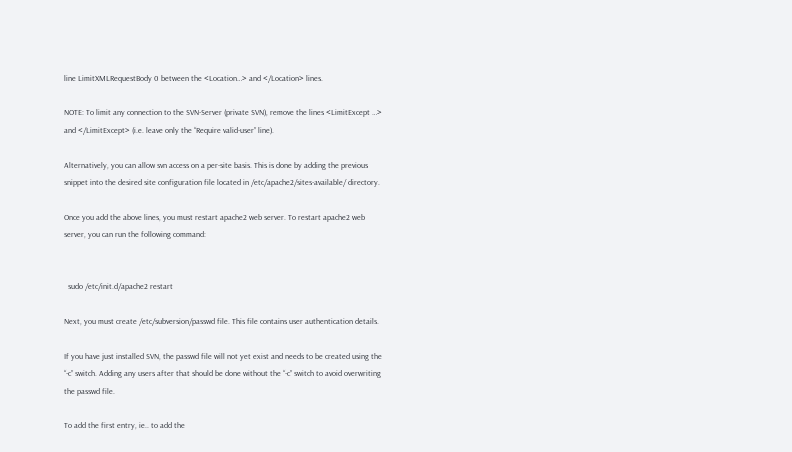line LimitXMLRequestBody 0 between the <Location…> and </Location> lines.

NOTE: To limit any connection to the SVN-Server (private SVN), remove the lines <LimitExcept …> and </LimitExcept> (i.e. leave only the “Require valid-user” line).

Alternatively, you can allow svn access on a per-site basis. This is done by adding the previous snippet into the desired site configuration file located in /etc/apache2/sites-available/ directory.

Once you add the above lines, you must restart apache2 web server. To restart apache2 web server, you can run the following command:


  sudo /etc/init.d/apache2 restart

Next, you must create /etc/subversion/passwd file. This file contains user authentication details.

If you have just installed SVN, the passwd file will not yet exist and needs to be created using the “-c” switch. Adding any users after that should be done without the “-c” switch to avoid overwriting the passwd file.

To add the first entry, ie.. to add the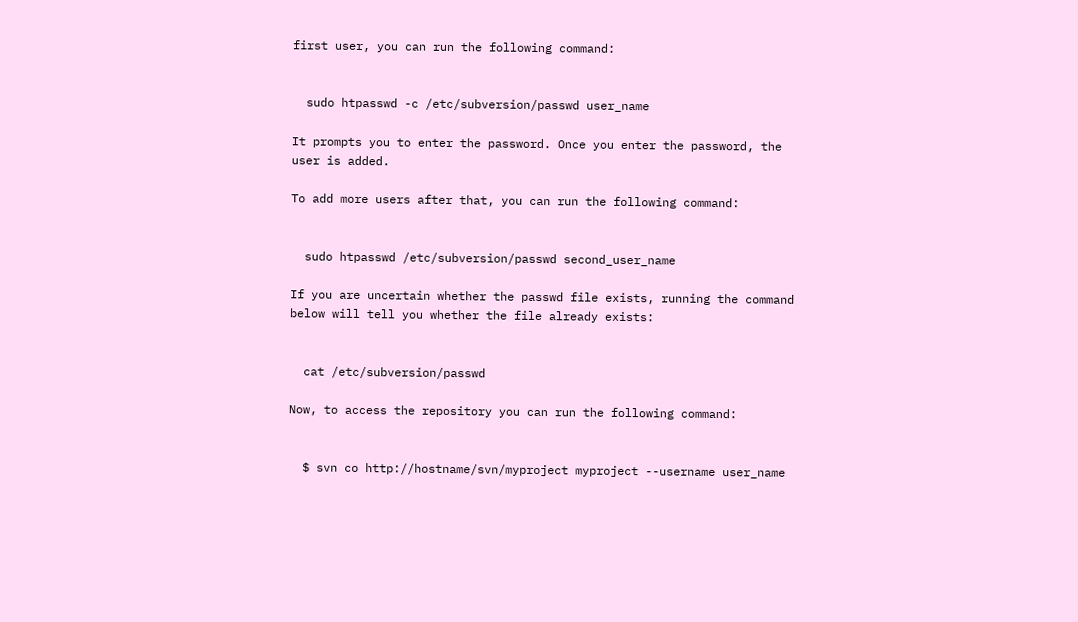first user, you can run the following command:


  sudo htpasswd -c /etc/subversion/passwd user_name

It prompts you to enter the password. Once you enter the password, the user is added.

To add more users after that, you can run the following command:


  sudo htpasswd /etc/subversion/passwd second_user_name

If you are uncertain whether the passwd file exists, running the command below will tell you whether the file already exists:


  cat /etc/subversion/passwd

Now, to access the repository you can run the following command:


  $ svn co http://hostname/svn/myproject myproject --username user_name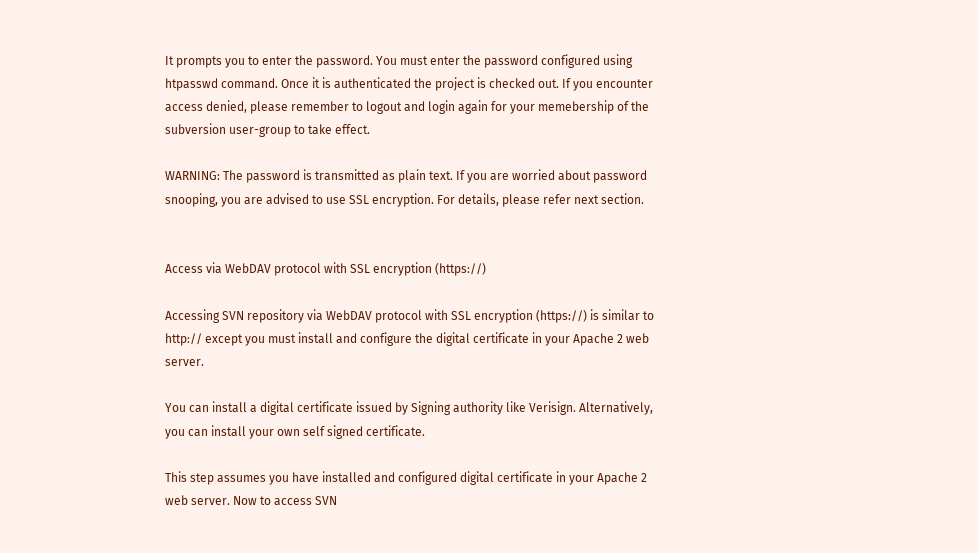It prompts you to enter the password. You must enter the password configured using htpasswd command. Once it is authenticated the project is checked out. If you encounter access denied, please remember to logout and login again for your memebership of the subversion user-group to take effect.

WARNING: The password is transmitted as plain text. If you are worried about password snooping, you are advised to use SSL encryption. For details, please refer next section.


Access via WebDAV protocol with SSL encryption (https://)

Accessing SVN repository via WebDAV protocol with SSL encryption (https://) is similar to http:// except you must install and configure the digital certificate in your Apache 2 web server.

You can install a digital certificate issued by Signing authority like Verisign. Alternatively, you can install your own self signed certificate.

This step assumes you have installed and configured digital certificate in your Apache 2 web server. Now to access SVN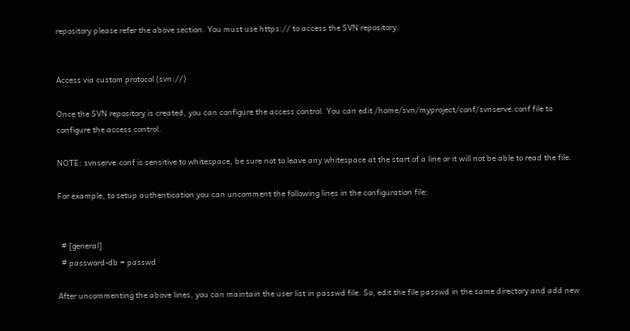repository please refer the above section. You must use https:// to access the SVN repository.


Access via custom protocol (svn://)

Once the SVN repository is created, you can configure the access control. You can edit /home/svn/myproject/conf/svnserve.conf file to configure the access control.

NOTE: svnserve.conf is sensitive to whitespace, be sure not to leave any whitespace at the start of a line or it will not be able to read the file.

For example, to setup authentication you can uncomment the following lines in the configuration file:


  # [general]
  # password-db = passwd

After uncommenting the above lines, you can maintain the user list in passwd file. So, edit the file passwd in the same directory and add new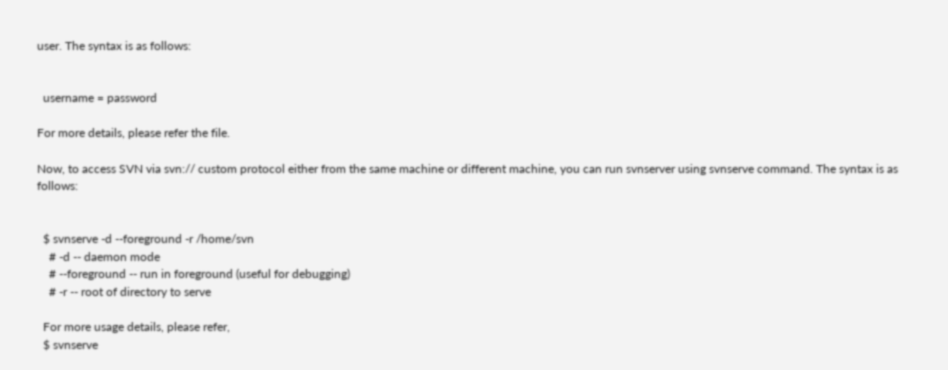user. The syntax is as follows:


  username = password

For more details, please refer the file.

Now, to access SVN via svn:// custom protocol either from the same machine or different machine, you can run svnserver using svnserve command. The syntax is as follows:


  $ svnserve -d --foreground -r /home/svn
    # -d -- daemon mode
    # --foreground -- run in foreground (useful for debugging)
    # -r -- root of directory to serve

  For more usage details, please refer,
  $ svnserve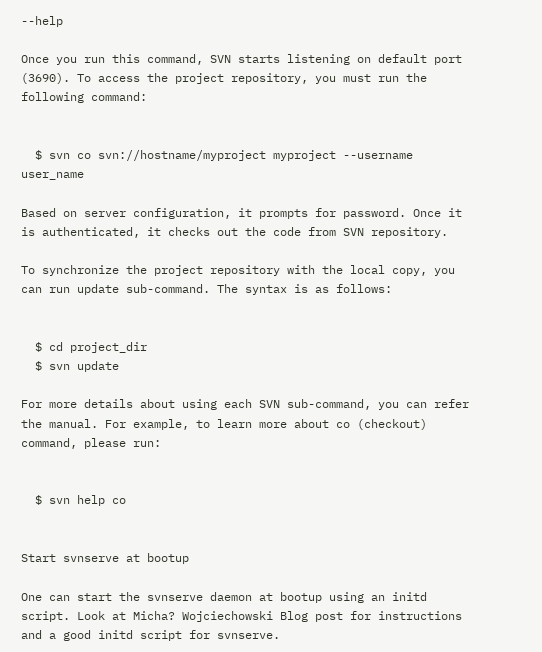--help

Once you run this command, SVN starts listening on default port (3690). To access the project repository, you must run the following command:


  $ svn co svn://hostname/myproject myproject --username user_name

Based on server configuration, it prompts for password. Once it is authenticated, it checks out the code from SVN repository.

To synchronize the project repository with the local copy, you can run update sub-command. The syntax is as follows:


  $ cd project_dir
  $ svn update

For more details about using each SVN sub-command, you can refer the manual. For example, to learn more about co (checkout) command, please run:


  $ svn help co


Start svnserve at bootup

One can start the svnserve daemon at bootup using an initd script. Look at Micha? Wojciechowski Blog post for instructions and a good initd script for svnserve.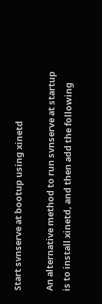Start svnserve at bootup using xinetd

An alternative method to run svnserve at startup is to install xinetd, and then add the following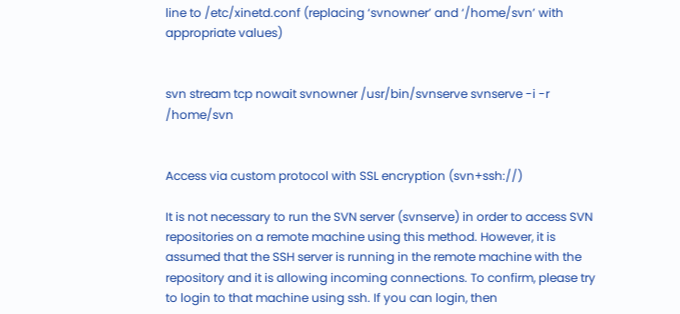line to /etc/xinetd.conf (replacing ‘svnowner’ and ‘/home/svn’ with appropriate values)


svn stream tcp nowait svnowner /usr/bin/svnserve svnserve -i -r /home/svn


Access via custom protocol with SSL encryption (svn+ssh://)

It is not necessary to run the SVN server (svnserve) in order to access SVN repositories on a remote machine using this method. However, it is assumed that the SSH server is running in the remote machine with the repository and it is allowing incoming connections. To confirm, please try to login to that machine using ssh. If you can login, then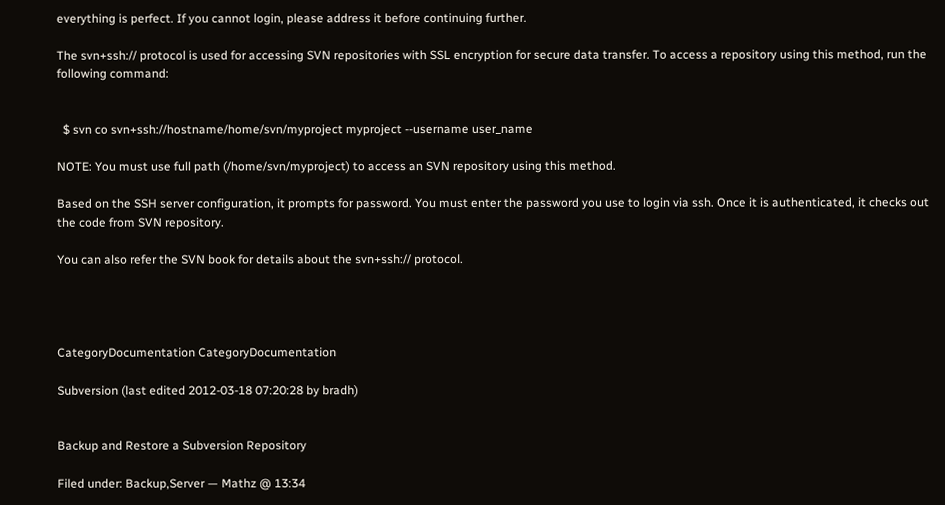everything is perfect. If you cannot login, please address it before continuing further.

The svn+ssh:// protocol is used for accessing SVN repositories with SSL encryption for secure data transfer. To access a repository using this method, run the following command:


  $ svn co svn+ssh://hostname/home/svn/myproject myproject --username user_name

NOTE: You must use full path (/home/svn/myproject) to access an SVN repository using this method.

Based on the SSH server configuration, it prompts for password. You must enter the password you use to login via ssh. Once it is authenticated, it checks out the code from SVN repository.

You can also refer the SVN book for details about the svn+ssh:// protocol.




CategoryDocumentation CategoryDocumentation

Subversion (last edited 2012-03-18 07:20:28 by bradh)


Backup and Restore a Subversion Repository

Filed under: Backup,Server — Mathz @ 13:34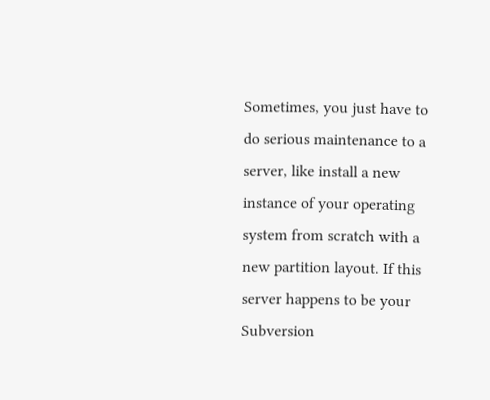Sometimes, you just have to do serious maintenance to a server, like install a new instance of your operating system from scratch with a new partition layout. If this server happens to be your Subversion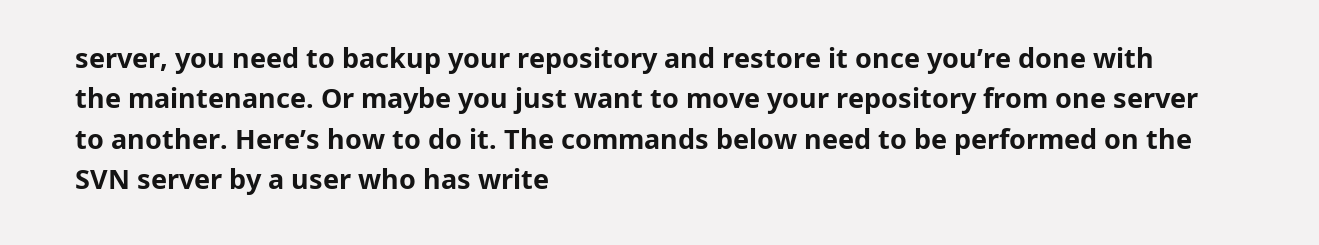server, you need to backup your repository and restore it once you’re done with the maintenance. Or maybe you just want to move your repository from one server to another. Here’s how to do it. The commands below need to be performed on the SVN server by a user who has write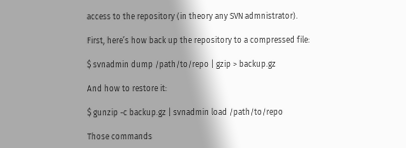access to the repository (in theory any SVN admnistrator).

First, here’s how back up the repository to a compressed file:

$ svnadmin dump /path/to/repo | gzip > backup.gz

And how to restore it:

$ gunzip -c backup.gz | svnadmin load /path/to/repo

Those commands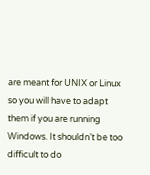are meant for UNIX or Linux so you will have to adapt them if you are running Windows. It shouldn’t be too difficult to do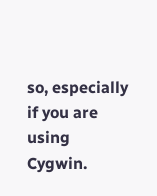so, especially if you are using Cygwin.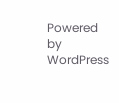Powered by WordPress